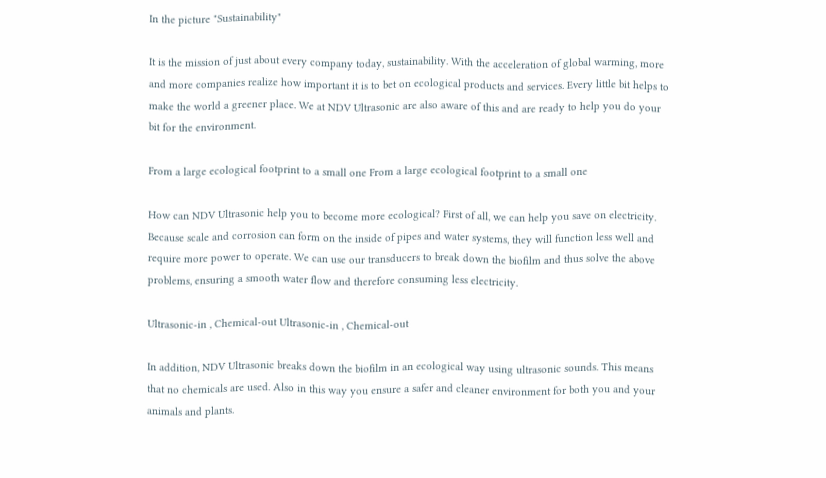In the picture "Sustainability"

It is the mission of just about every company today, sustainability. With the acceleration of global warming, more and more companies realize how important it is to bet on ecological products and services. Every little bit helps to make the world a greener place. We at NDV Ultrasonic are also aware of this and are ready to help you do your bit for the environment.

From a large ecological footprint to a small one From a large ecological footprint to a small one

How can NDV Ultrasonic help you to become more ecological? First of all, we can help you save on electricity. Because scale and corrosion can form on the inside of pipes and water systems, they will function less well and require more power to operate. We can use our transducers to break down the biofilm and thus solve the above problems, ensuring a smooth water flow and therefore consuming less electricity.

Ultrasonic-in , Chemical-out Ultrasonic-in , Chemical-out

In addition, NDV Ultrasonic breaks down the biofilm in an ecological way using ultrasonic sounds. This means that no chemicals are used. Also in this way you ensure a safer and cleaner environment for both you and your animals and plants.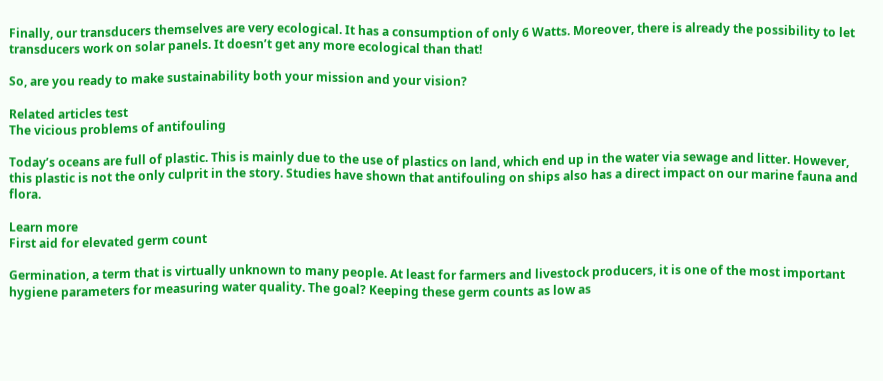Finally, our transducers themselves are very ecological. It has a consumption of only 6 Watts. Moreover, there is already the possibility to let transducers work on solar panels. It doesn’t get any more ecological than that!

So, are you ready to make sustainability both your mission and your vision?

Related articles test
The vicious problems of antifouling

Today’s oceans are full of plastic. This is mainly due to the use of plastics on land, which end up in the water via sewage and litter. However, this plastic is not the only culprit in the story. Studies have shown that antifouling on ships also has a direct impact on our marine fauna and flora.

Learn more
First aid for elevated germ count

Germination, a term that is virtually unknown to many people. At least for farmers and livestock producers, it is one of the most important hygiene parameters for measuring water quality. The goal? Keeping these germ counts as low as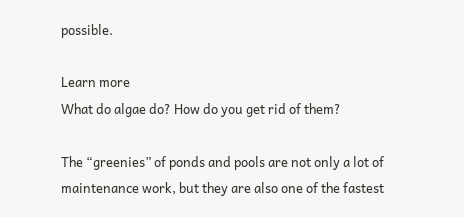possible.

Learn more
What do algae do? How do you get rid of them?

The “greenies” of ponds and pools are not only a lot of maintenance work, but they are also one of the fastest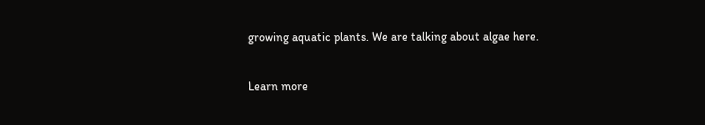growing aquatic plants. We are talking about algae here.

Learn more